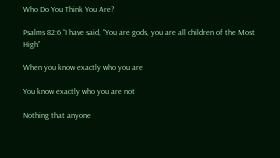Who Do You Think You Are?

Psalms 82:6 “I have said, “You are gods, you are all children of the Most High”

When you know exactly who you are

You know exactly who you are not

Nothing that anyone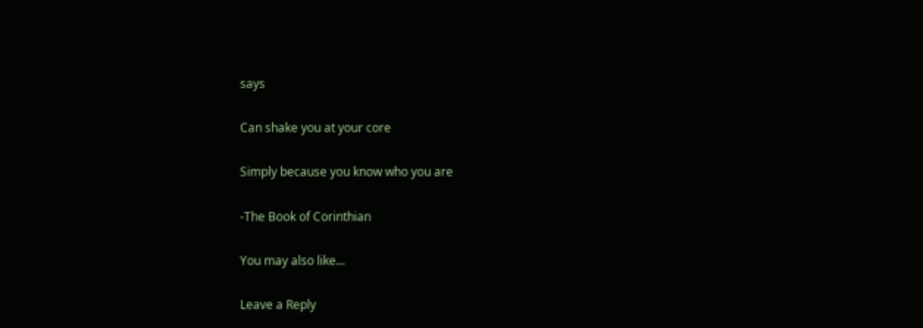says

Can shake you at your core

Simply because you know who you are

-The Book of Corinthian

You may also like...

Leave a Reply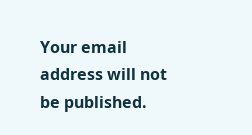Your email address will not be published.